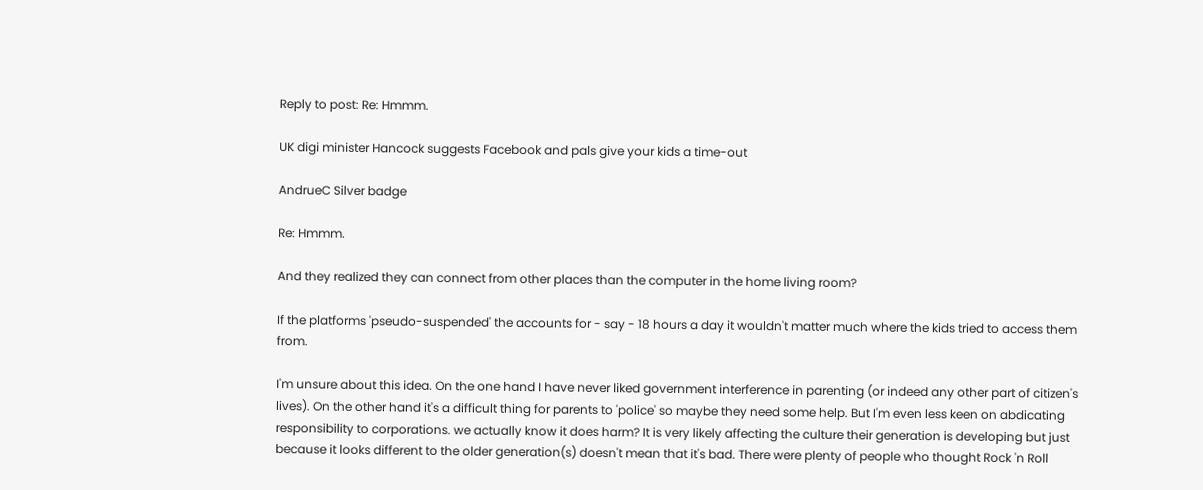Reply to post: Re: Hmmm.

UK digi minister Hancock suggests Facebook and pals give your kids a time-out

AndrueC Silver badge

Re: Hmmm.

And they realized they can connect from other places than the computer in the home living room?

If the platforms 'pseudo-suspended' the accounts for - say - 18 hours a day it wouldn't matter much where the kids tried to access them from.

I'm unsure about this idea. On the one hand I have never liked government interference in parenting (or indeed any other part of citizen's lives). On the other hand it's a difficult thing for parents to 'police' so maybe they need some help. But I'm even less keen on abdicating responsibility to corporations. we actually know it does harm? It is very likely affecting the culture their generation is developing but just because it looks different to the older generation(s) doesn't mean that it's bad. There were plenty of people who thought Rock 'n Roll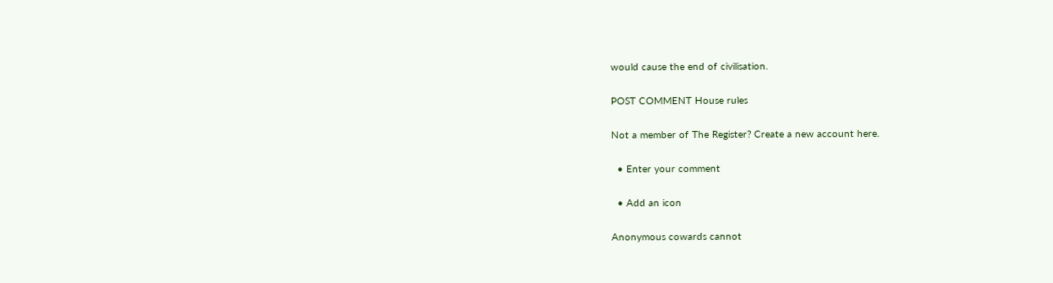would cause the end of civilisation.

POST COMMENT House rules

Not a member of The Register? Create a new account here.

  • Enter your comment

  • Add an icon

Anonymous cowards cannot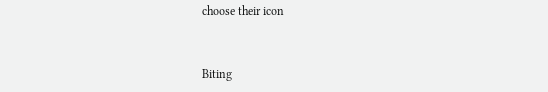choose their icon


Biting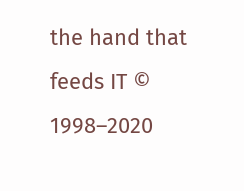the hand that feeds IT © 1998–2020